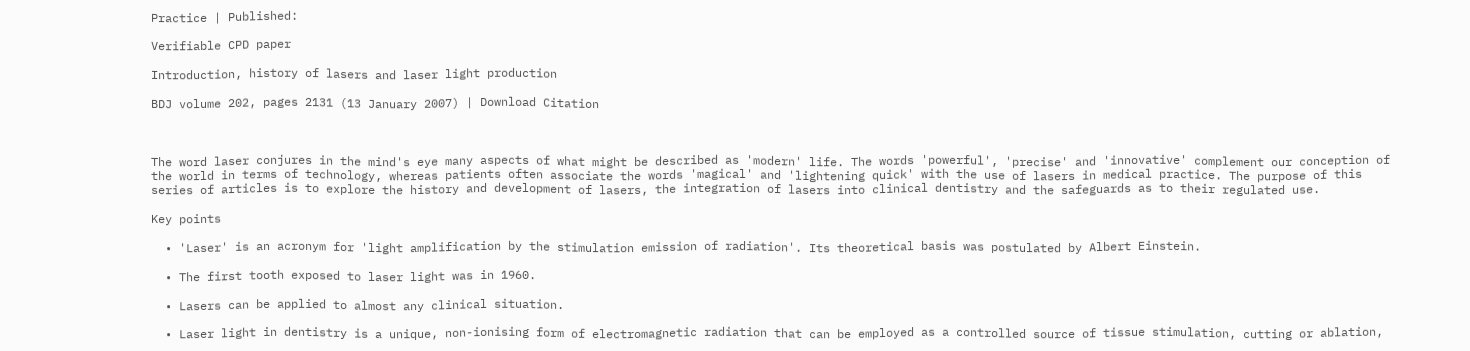Practice | Published:

Verifiable CPD paper

Introduction, history of lasers and laser light production

BDJ volume 202, pages 2131 (13 January 2007) | Download Citation



The word laser conjures in the mind's eye many aspects of what might be described as 'modern' life. The words 'powerful', 'precise' and 'innovative' complement our conception of the world in terms of technology, whereas patients often associate the words 'magical' and 'lightening quick' with the use of lasers in medical practice. The purpose of this series of articles is to explore the history and development of lasers, the integration of lasers into clinical dentistry and the safeguards as to their regulated use.

Key points

  • 'Laser' is an acronym for 'light amplification by the stimulation emission of radiation'. Its theoretical basis was postulated by Albert Einstein.

  • The first tooth exposed to laser light was in 1960.

  • Lasers can be applied to almost any clinical situation.

  • Laser light in dentistry is a unique, non-ionising form of electromagnetic radiation that can be employed as a controlled source of tissue stimulation, cutting or ablation,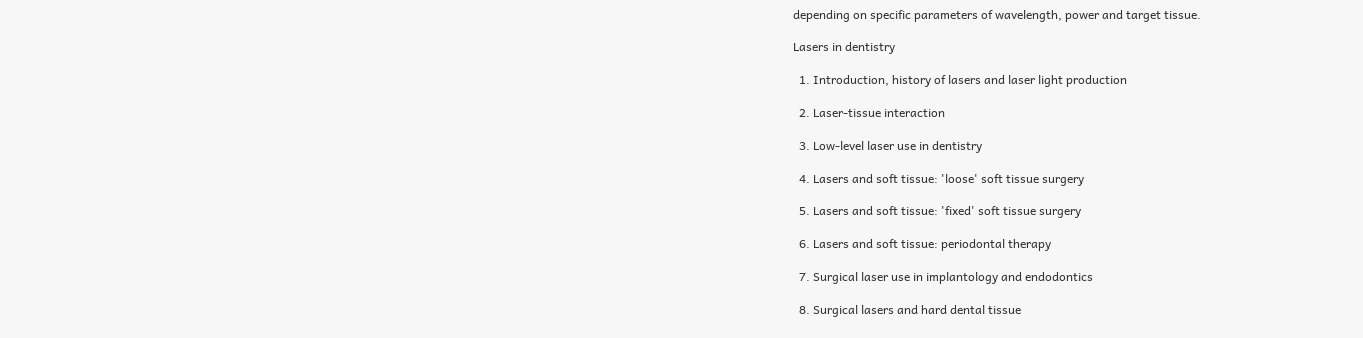depending on specific parameters of wavelength, power and target tissue.

Lasers in dentistry

  1. Introduction, history of lasers and laser light production

  2. Laser-tissue interaction

  3. Low-level laser use in dentistry

  4. Lasers and soft tissue: 'loose' soft tissue surgery

  5. Lasers and soft tissue: 'fixed' soft tissue surgery

  6. Lasers and soft tissue: periodontal therapy

  7. Surgical laser use in implantology and endodontics

  8. Surgical lasers and hard dental tissue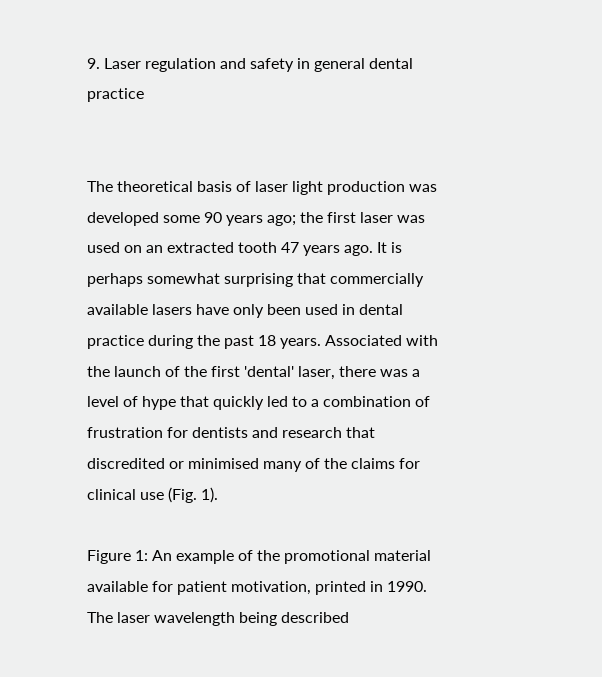9. Laser regulation and safety in general dental practice


The theoretical basis of laser light production was developed some 90 years ago; the first laser was used on an extracted tooth 47 years ago. It is perhaps somewhat surprising that commercially available lasers have only been used in dental practice during the past 18 years. Associated with the launch of the first 'dental' laser, there was a level of hype that quickly led to a combination of frustration for dentists and research that discredited or minimised many of the claims for clinical use (Fig. 1).

Figure 1: An example of the promotional material available for patient motivation, printed in 1990. The laser wavelength being described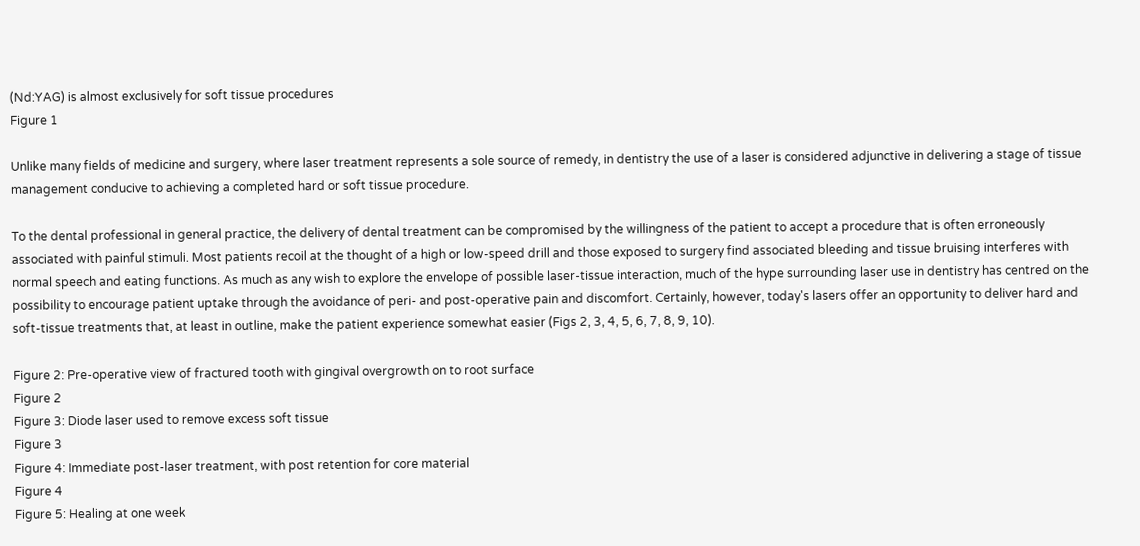(Nd:YAG) is almost exclusively for soft tissue procedures
Figure 1

Unlike many fields of medicine and surgery, where laser treatment represents a sole source of remedy, in dentistry the use of a laser is considered adjunctive in delivering a stage of tissue management conducive to achieving a completed hard or soft tissue procedure.

To the dental professional in general practice, the delivery of dental treatment can be compromised by the willingness of the patient to accept a procedure that is often erroneously associated with painful stimuli. Most patients recoil at the thought of a high or low-speed drill and those exposed to surgery find associated bleeding and tissue bruising interferes with normal speech and eating functions. As much as any wish to explore the envelope of possible laser-tissue interaction, much of the hype surrounding laser use in dentistry has centred on the possibility to encourage patient uptake through the avoidance of peri- and post-operative pain and discomfort. Certainly, however, today's lasers offer an opportunity to deliver hard and soft-tissue treatments that, at least in outline, make the patient experience somewhat easier (Figs 2, 3, 4, 5, 6, 7, 8, 9, 10).

Figure 2: Pre-operative view of fractured tooth with gingival overgrowth on to root surface
Figure 2
Figure 3: Diode laser used to remove excess soft tissue
Figure 3
Figure 4: Immediate post-laser treatment, with post retention for core material
Figure 4
Figure 5: Healing at one week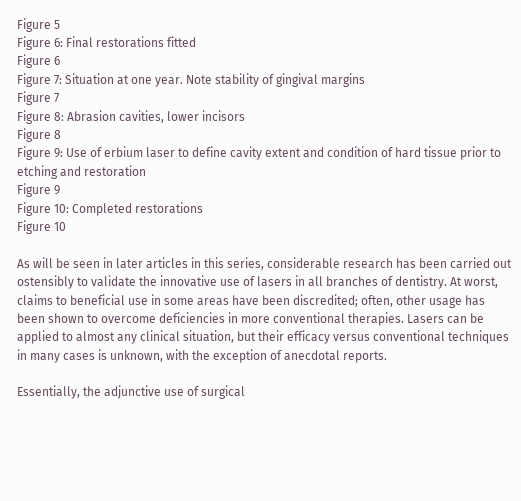Figure 5
Figure 6: Final restorations fitted
Figure 6
Figure 7: Situation at one year. Note stability of gingival margins
Figure 7
Figure 8: Abrasion cavities, lower incisors
Figure 8
Figure 9: Use of erbium laser to define cavity extent and condition of hard tissue prior to etching and restoration
Figure 9
Figure 10: Completed restorations
Figure 10

As will be seen in later articles in this series, considerable research has been carried out ostensibly to validate the innovative use of lasers in all branches of dentistry. At worst, claims to beneficial use in some areas have been discredited; often, other usage has been shown to overcome deficiencies in more conventional therapies. Lasers can be applied to almost any clinical situation, but their efficacy versus conventional techniques in many cases is unknown, with the exception of anecdotal reports.

Essentially, the adjunctive use of surgical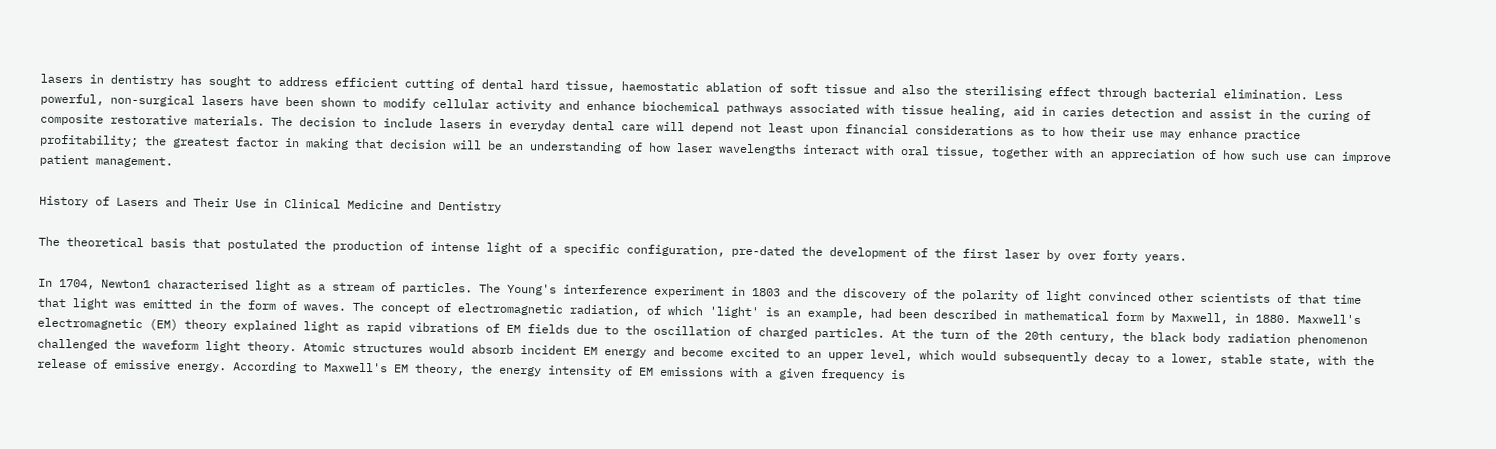lasers in dentistry has sought to address efficient cutting of dental hard tissue, haemostatic ablation of soft tissue and also the sterilising effect through bacterial elimination. Less powerful, non-surgical lasers have been shown to modify cellular activity and enhance biochemical pathways associated with tissue healing, aid in caries detection and assist in the curing of composite restorative materials. The decision to include lasers in everyday dental care will depend not least upon financial considerations as to how their use may enhance practice profitability; the greatest factor in making that decision will be an understanding of how laser wavelengths interact with oral tissue, together with an appreciation of how such use can improve patient management.

History of Lasers and Their Use in Clinical Medicine and Dentistry

The theoretical basis that postulated the production of intense light of a specific configuration, pre-dated the development of the first laser by over forty years.

In 1704, Newton1 characterised light as a stream of particles. The Young's interference experiment in 1803 and the discovery of the polarity of light convinced other scientists of that time that light was emitted in the form of waves. The concept of electromagnetic radiation, of which 'light' is an example, had been described in mathematical form by Maxwell, in 1880. Maxwell's electromagnetic (EM) theory explained light as rapid vibrations of EM fields due to the oscillation of charged particles. At the turn of the 20th century, the black body radiation phenomenon challenged the waveform light theory. Atomic structures would absorb incident EM energy and become excited to an upper level, which would subsequently decay to a lower, stable state, with the release of emissive energy. According to Maxwell's EM theory, the energy intensity of EM emissions with a given frequency is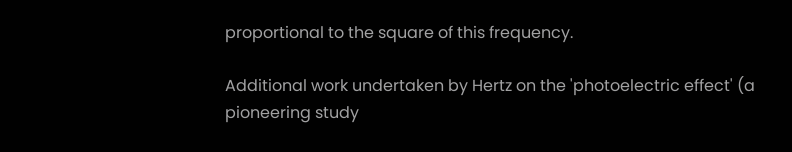proportional to the square of this frequency.

Additional work undertaken by Hertz on the 'photoelectric effect' (a pioneering study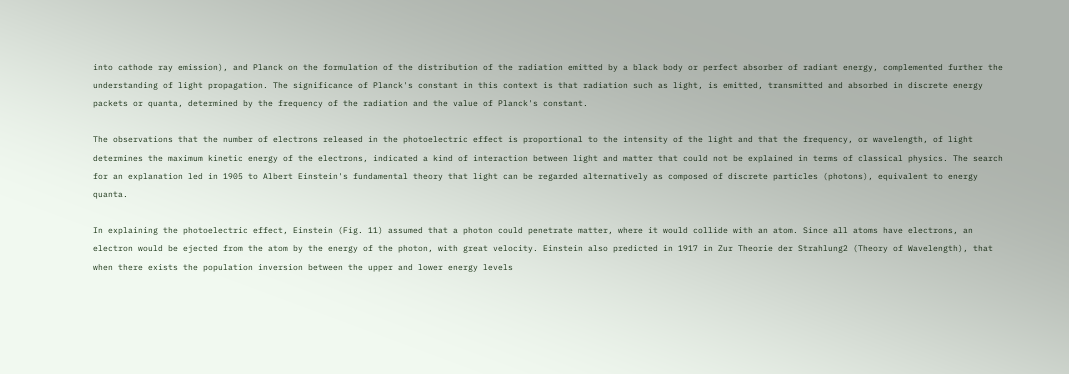into cathode ray emission), and Planck on the formulation of the distribution of the radiation emitted by a black body or perfect absorber of radiant energy, complemented further the understanding of light propagation. The significance of Planck's constant in this context is that radiation such as light, is emitted, transmitted and absorbed in discrete energy packets or quanta, determined by the frequency of the radiation and the value of Planck's constant.

The observations that the number of electrons released in the photoelectric effect is proportional to the intensity of the light and that the frequency, or wavelength, of light determines the maximum kinetic energy of the electrons, indicated a kind of interaction between light and matter that could not be explained in terms of classical physics. The search for an explanation led in 1905 to Albert Einstein's fundamental theory that light can be regarded alternatively as composed of discrete particles (photons), equivalent to energy quanta.

In explaining the photoelectric effect, Einstein (Fig. 11) assumed that a photon could penetrate matter, where it would collide with an atom. Since all atoms have electrons, an electron would be ejected from the atom by the energy of the photon, with great velocity. Einstein also predicted in 1917 in Zur Theorie der Strahlung2 (Theory of Wavelength), that when there exists the population inversion between the upper and lower energy levels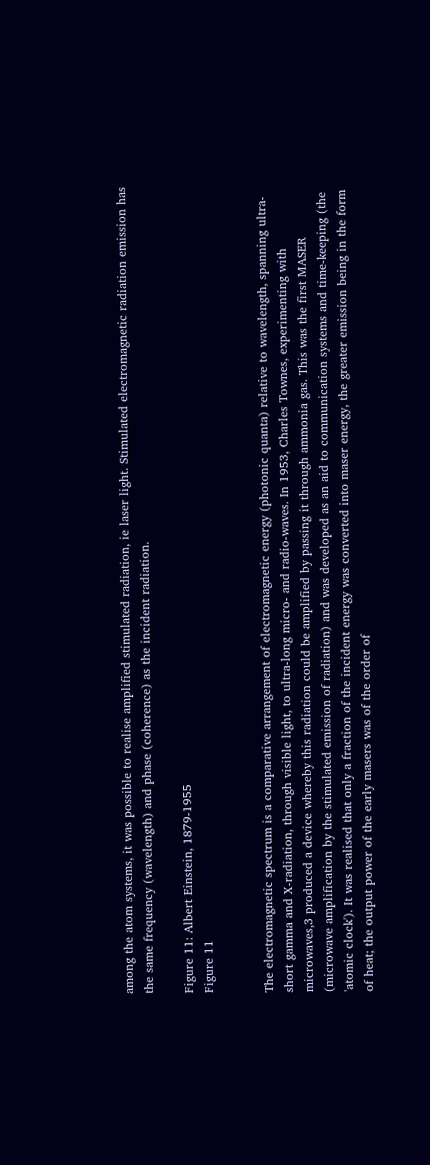among the atom systems, it was possible to realise amplified stimulated radiation, ie laser light. Stimulated electromagnetic radiation emission has the same frequency (wavelength) and phase (coherence) as the incident radiation.

Figure 11: Albert Einstein, 1879-1955
Figure 11


The electromagnetic spectrum is a comparative arrangement of electromagnetic energy (photonic quanta) relative to wavelength, spanning ultra-short gamma and X-radiation, through visible light, to ultra-long micro- and radio-waves. In 1953, Charles Townes, experimenting with microwaves,3 produced a device whereby this radiation could be amplified by passing it through ammonia gas. This was the first MASER (microwave amplification by the stimulated emission of radiation) and was developed as an aid to communication systems and time-keeping (the 'atomic clock'). It was realised that only a fraction of the incident energy was converted into maser energy, the greater emission being in the form of heat; the output power of the early masers was of the order of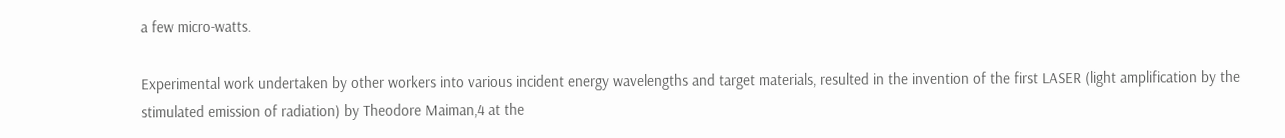a few micro-watts.

Experimental work undertaken by other workers into various incident energy wavelengths and target materials, resulted in the invention of the first LASER (light amplification by the stimulated emission of radiation) by Theodore Maiman,4 at the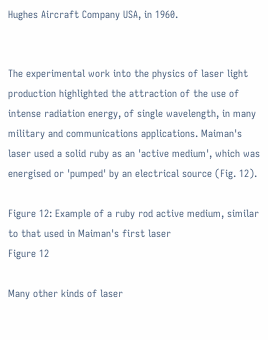Hughes Aircraft Company USA, in 1960.


The experimental work into the physics of laser light production highlighted the attraction of the use of intense radiation energy, of single wavelength, in many military and communications applications. Maiman's laser used a solid ruby as an 'active medium', which was energised or 'pumped' by an electrical source (Fig. 12).

Figure 12: Example of a ruby rod active medium, similar to that used in Maiman's first laser
Figure 12

Many other kinds of laser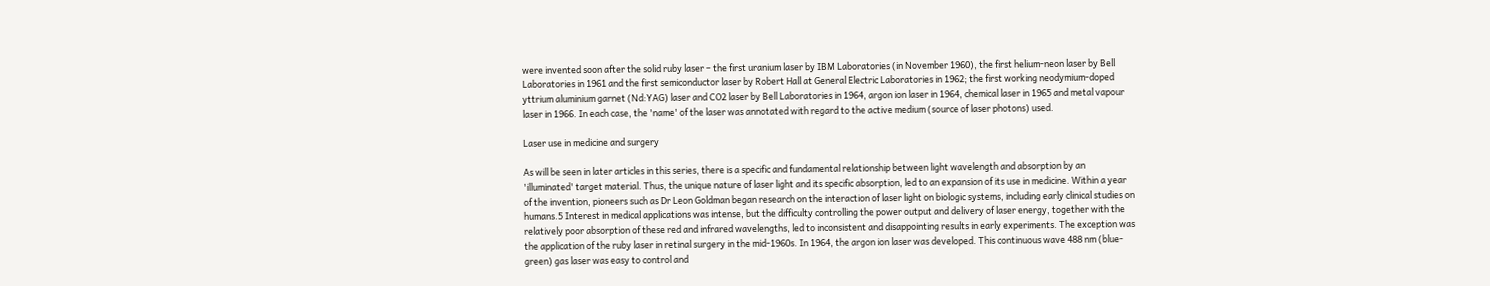were invented soon after the solid ruby laser – the first uranium laser by IBM Laboratories (in November 1960), the first helium-neon laser by Bell Laboratories in 1961 and the first semiconductor laser by Robert Hall at General Electric Laboratories in 1962; the first working neodymium-doped yttrium aluminium garnet (Nd:YAG) laser and CO2 laser by Bell Laboratories in 1964, argon ion laser in 1964, chemical laser in 1965 and metal vapour laser in 1966. In each case, the 'name' of the laser was annotated with regard to the active medium (source of laser photons) used.

Laser use in medicine and surgery

As will be seen in later articles in this series, there is a specific and fundamental relationship between light wavelength and absorption by an 'illuminated' target material. Thus, the unique nature of laser light and its specific absorption, led to an expansion of its use in medicine. Within a year of the invention, pioneers such as Dr Leon Goldman began research on the interaction of laser light on biologic systems, including early clinical studies on humans.5 Interest in medical applications was intense, but the difficulty controlling the power output and delivery of laser energy, together with the relatively poor absorption of these red and infrared wavelengths, led to inconsistent and disappointing results in early experiments. The exception was the application of the ruby laser in retinal surgery in the mid-1960s. In 1964, the argon ion laser was developed. This continuous wave 488 nm (blue-green) gas laser was easy to control and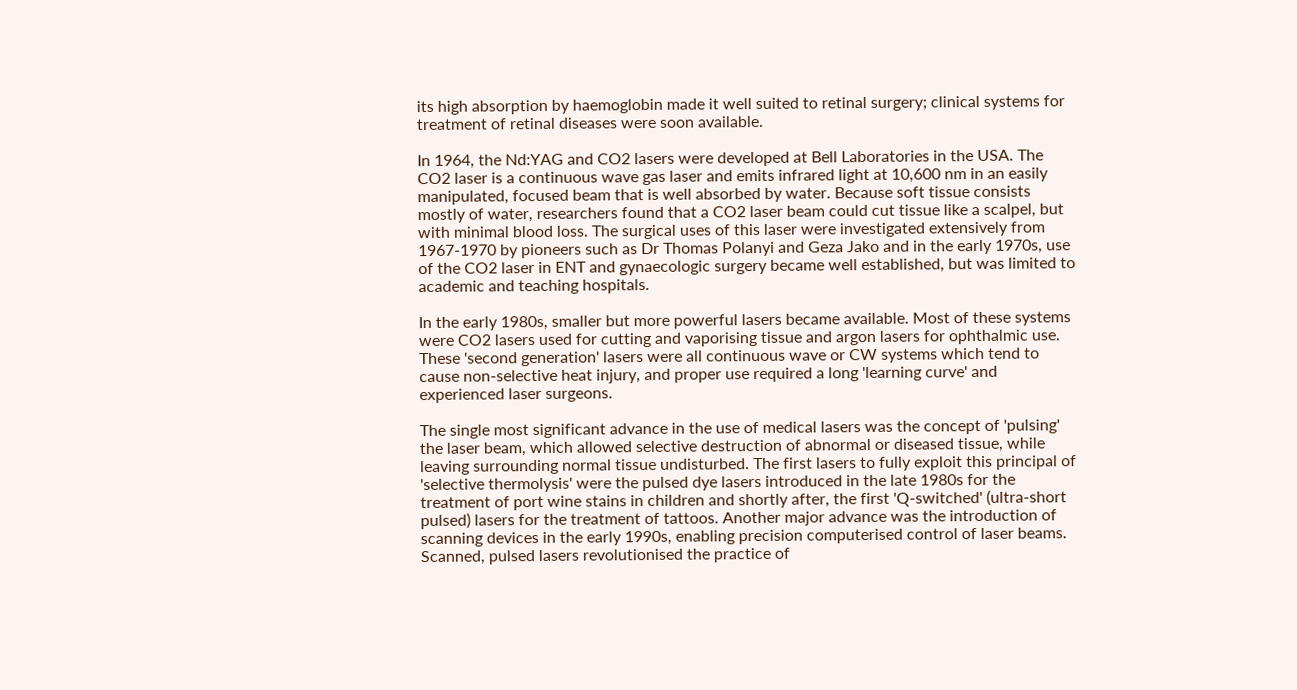its high absorption by haemoglobin made it well suited to retinal surgery; clinical systems for treatment of retinal diseases were soon available.

In 1964, the Nd:YAG and CO2 lasers were developed at Bell Laboratories in the USA. The CO2 laser is a continuous wave gas laser and emits infrared light at 10,600 nm in an easily manipulated, focused beam that is well absorbed by water. Because soft tissue consists mostly of water, researchers found that a CO2 laser beam could cut tissue like a scalpel, but with minimal blood loss. The surgical uses of this laser were investigated extensively from 1967-1970 by pioneers such as Dr Thomas Polanyi and Geza Jako and in the early 1970s, use of the CO2 laser in ENT and gynaecologic surgery became well established, but was limited to academic and teaching hospitals.

In the early 1980s, smaller but more powerful lasers became available. Most of these systems were CO2 lasers used for cutting and vaporising tissue and argon lasers for ophthalmic use. These 'second generation' lasers were all continuous wave or CW systems which tend to cause non-selective heat injury, and proper use required a long 'learning curve' and experienced laser surgeons.

The single most significant advance in the use of medical lasers was the concept of 'pulsing' the laser beam, which allowed selective destruction of abnormal or diseased tissue, while leaving surrounding normal tissue undisturbed. The first lasers to fully exploit this principal of 'selective thermolysis' were the pulsed dye lasers introduced in the late 1980s for the treatment of port wine stains in children and shortly after, the first 'Q-switched' (ultra-short pulsed) lasers for the treatment of tattoos. Another major advance was the introduction of scanning devices in the early 1990s, enabling precision computerised control of laser beams. Scanned, pulsed lasers revolutionised the practice of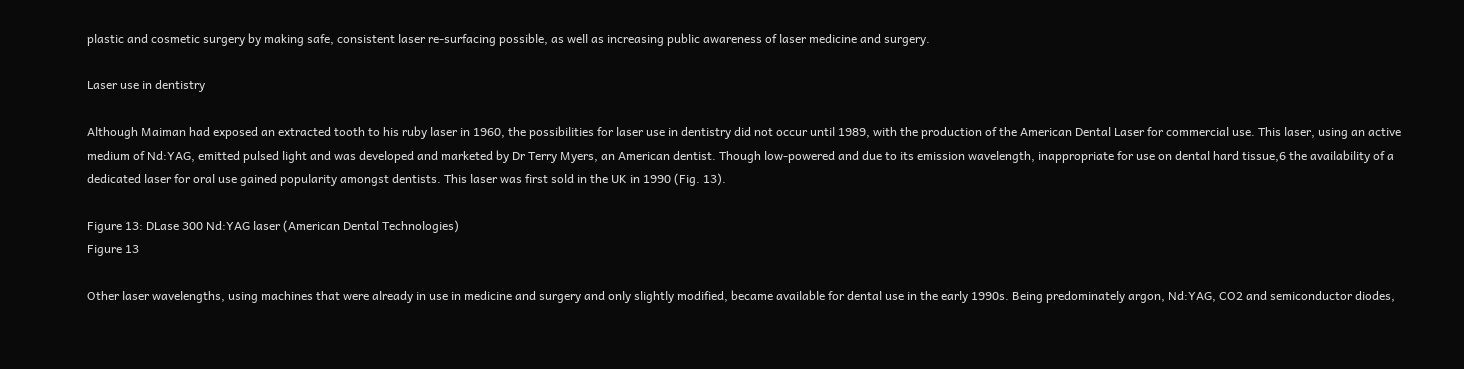plastic and cosmetic surgery by making safe, consistent laser re-surfacing possible, as well as increasing public awareness of laser medicine and surgery.

Laser use in dentistry

Although Maiman had exposed an extracted tooth to his ruby laser in 1960, the possibilities for laser use in dentistry did not occur until 1989, with the production of the American Dental Laser for commercial use. This laser, using an active medium of Nd:YAG, emitted pulsed light and was developed and marketed by Dr Terry Myers, an American dentist. Though low-powered and due to its emission wavelength, inappropriate for use on dental hard tissue,6 the availability of a dedicated laser for oral use gained popularity amongst dentists. This laser was first sold in the UK in 1990 (Fig. 13).

Figure 13: DLase 300 Nd:YAG laser (American Dental Technologies)
Figure 13

Other laser wavelengths, using machines that were already in use in medicine and surgery and only slightly modified, became available for dental use in the early 1990s. Being predominately argon, Nd:YAG, CO2 and semiconductor diodes,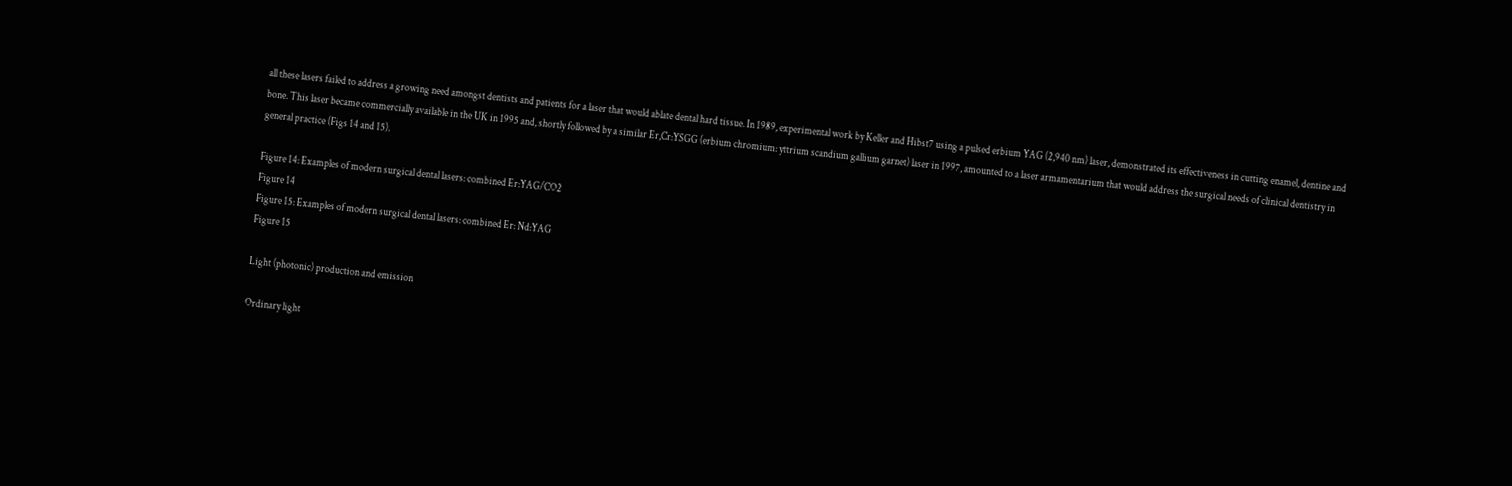all these lasers failed to address a growing need amongst dentists and patients for a laser that would ablate dental hard tissue. In 1989, experimental work by Keller and Hibst7 using a pulsed erbium YAG (2,940 nm) laser, demonstrated its effectiveness in cutting enamel, dentine and bone. This laser became commercially available in the UK in 1995 and, shortly followed by a similar Er,Cr:YSGG (erbium chromium: yttrium scandium gallium garnet) laser in 1997, amounted to a laser armamentarium that would address the surgical needs of clinical dentistry in general practice (Figs 14 and 15).

Figure 14: Examples of modern surgical dental lasers: combined Er:YAG/CO2
Figure 14
Figure 15: Examples of modern surgical dental lasers: combined Er: Nd:YAG
Figure 15

Light (photonic) production and emission

Ordinary light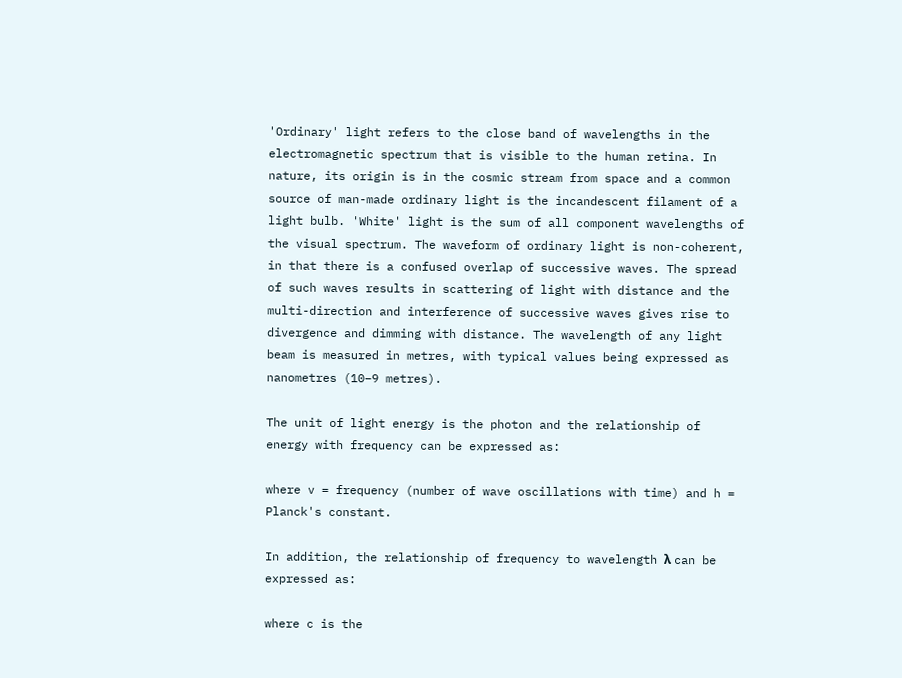'Ordinary' light refers to the close band of wavelengths in the electromagnetic spectrum that is visible to the human retina. In nature, its origin is in the cosmic stream from space and a common source of man-made ordinary light is the incandescent filament of a light bulb. 'White' light is the sum of all component wavelengths of the visual spectrum. The waveform of ordinary light is non-coherent, in that there is a confused overlap of successive waves. The spread of such waves results in scattering of light with distance and the multi-direction and interference of successive waves gives rise to divergence and dimming with distance. The wavelength of any light beam is measured in metres, with typical values being expressed as nanometres (10−9 metres).

The unit of light energy is the photon and the relationship of energy with frequency can be expressed as:

where v = frequency (number of wave oscillations with time) and h = Planck's constant.

In addition, the relationship of frequency to wavelength λ can be expressed as:

where c is the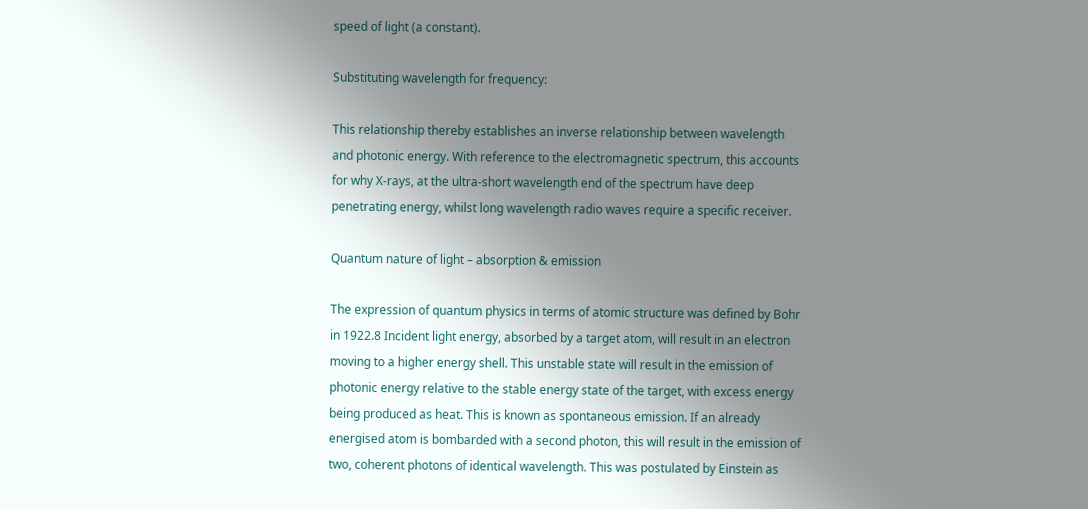speed of light (a constant).

Substituting wavelength for frequency:

This relationship thereby establishes an inverse relationship between wavelength and photonic energy. With reference to the electromagnetic spectrum, this accounts for why X-rays, at the ultra-short wavelength end of the spectrum have deep penetrating energy, whilst long wavelength radio waves require a specific receiver.

Quantum nature of light – absorption & emission

The expression of quantum physics in terms of atomic structure was defined by Bohr in 1922.8 Incident light energy, absorbed by a target atom, will result in an electron moving to a higher energy shell. This unstable state will result in the emission of photonic energy relative to the stable energy state of the target, with excess energy being produced as heat. This is known as spontaneous emission. If an already energised atom is bombarded with a second photon, this will result in the emission of two, coherent photons of identical wavelength. This was postulated by Einstein as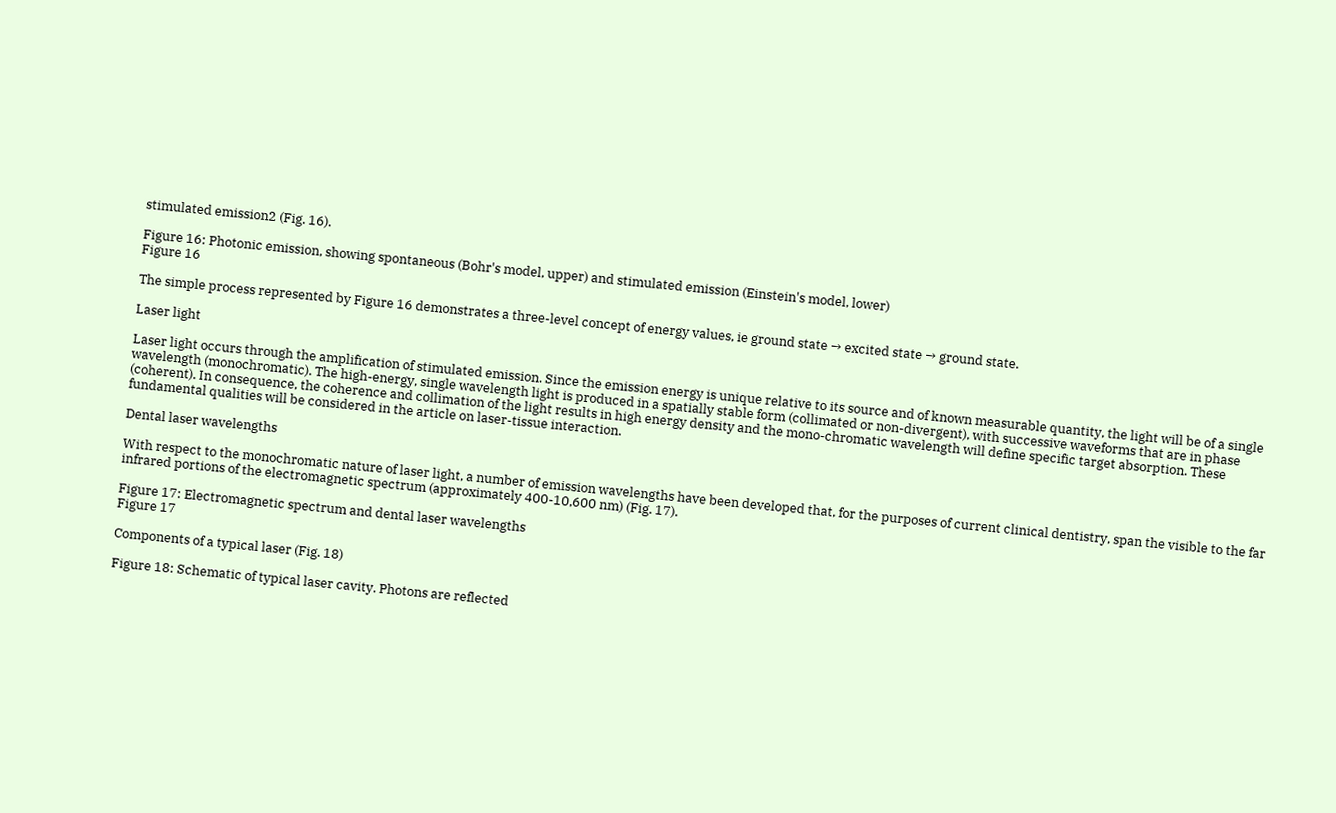stimulated emission2 (Fig. 16).

Figure 16: Photonic emission, showing spontaneous (Bohr's model, upper) and stimulated emission (Einstein's model, lower)
Figure 16

The simple process represented by Figure 16 demonstrates a three-level concept of energy values, ie ground state → excited state → ground state.

Laser light

Laser light occurs through the amplification of stimulated emission. Since the emission energy is unique relative to its source and of known measurable quantity, the light will be of a single wavelength (monochromatic). The high-energy, single wavelength light is produced in a spatially stable form (collimated or non-divergent), with successive waveforms that are in phase (coherent). In consequence, the coherence and collimation of the light results in high energy density and the mono-chromatic wavelength will define specific target absorption. These fundamental qualities will be considered in the article on laser-tissue interaction.

Dental laser wavelengths

With respect to the monochromatic nature of laser light, a number of emission wavelengths have been developed that, for the purposes of current clinical dentistry, span the visible to the far infrared portions of the electromagnetic spectrum (approximately 400-10,600 nm) (Fig. 17).

Figure 17: Electromagnetic spectrum and dental laser wavelengths
Figure 17

Components of a typical laser (Fig. 18)

Figure 18: Schematic of typical laser cavity. Photons are reflected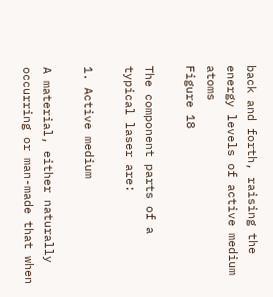back and forth, raising the energy levels of active medium atoms
Figure 18

The component parts of a typical laser are:

1. Active medium

A material, either naturally occurring or man-made that when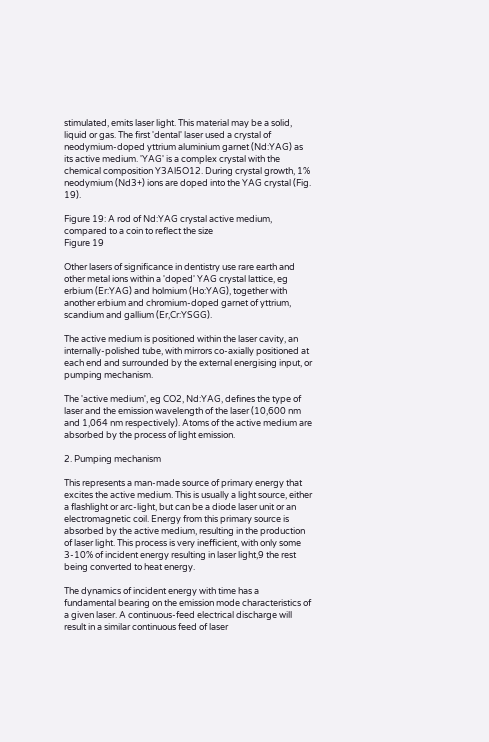stimulated, emits laser light. This material may be a solid, liquid or gas. The first 'dental' laser used a crystal of neodymium-doped yttrium aluminium garnet (Nd:YAG) as its active medium. 'YAG' is a complex crystal with the chemical composition Y3Al5O12. During crystal growth, 1% neodymium (Nd3+) ions are doped into the YAG crystal (Fig. 19).

Figure 19: A rod of Nd:YAG crystal active medium, compared to a coin to reflect the size
Figure 19

Other lasers of significance in dentistry use rare earth and other metal ions within a 'doped' YAG crystal lattice, eg erbium (Er:YAG) and holmium (Ho:YAG), together with another erbium and chromium-doped garnet of yttrium, scandium and gallium (Er,Cr:YSGG).

The active medium is positioned within the laser cavity, an internally-polished tube, with mirrors co-axially positioned at each end and surrounded by the external energising input, or pumping mechanism.

The 'active medium', eg CO2, Nd:YAG, defines the type of laser and the emission wavelength of the laser (10,600 nm and 1,064 nm respectively). Atoms of the active medium are absorbed by the process of light emission.

2. Pumping mechanism

This represents a man-made source of primary energy that excites the active medium. This is usually a light source, either a flashlight or arc-light, but can be a diode laser unit or an electromagnetic coil. Energy from this primary source is absorbed by the active medium, resulting in the production of laser light. This process is very inefficient, with only some 3-10% of incident energy resulting in laser light,9 the rest being converted to heat energy.

The dynamics of incident energy with time has a fundamental bearing on the emission mode characteristics of a given laser. A continuous-feed electrical discharge will result in a similar continuous feed of laser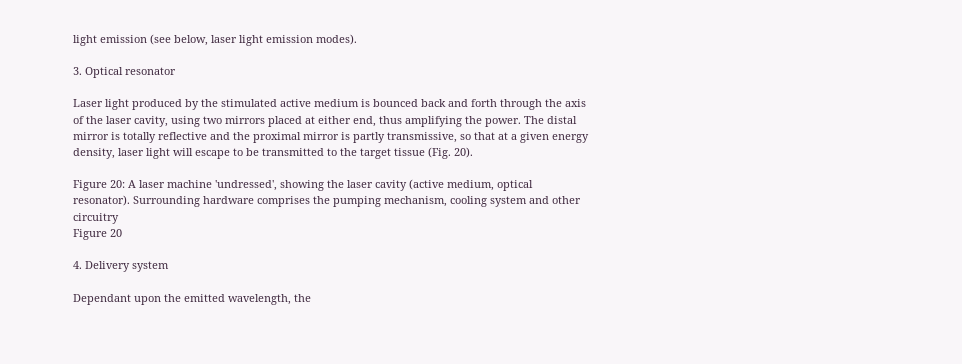light emission (see below, laser light emission modes).

3. Optical resonator

Laser light produced by the stimulated active medium is bounced back and forth through the axis of the laser cavity, using two mirrors placed at either end, thus amplifying the power. The distal mirror is totally reflective and the proximal mirror is partly transmissive, so that at a given energy density, laser light will escape to be transmitted to the target tissue (Fig. 20).

Figure 20: A laser machine 'undressed', showing the laser cavity (active medium, optical resonator). Surrounding hardware comprises the pumping mechanism, cooling system and other circuitry
Figure 20

4. Delivery system

Dependant upon the emitted wavelength, the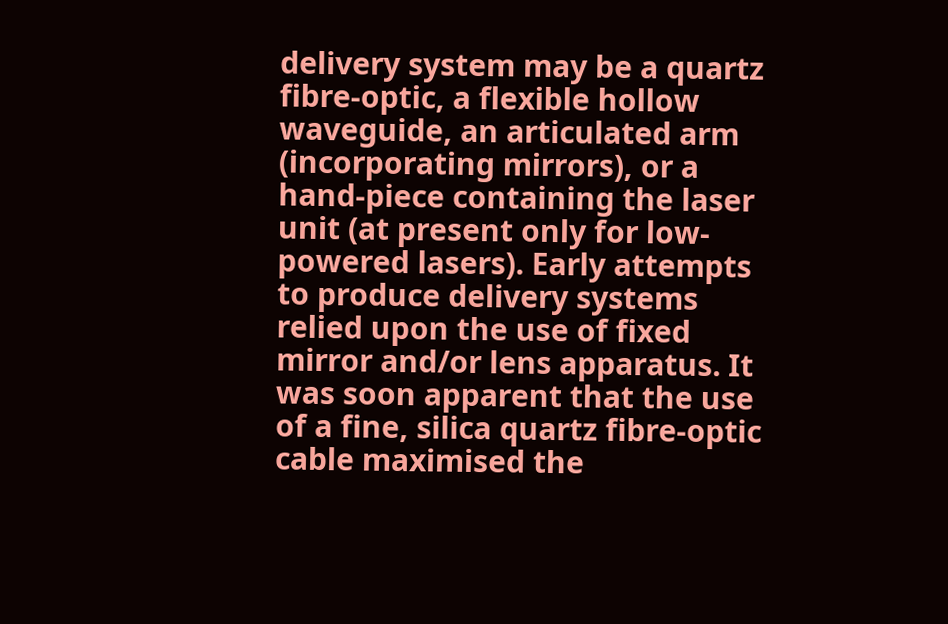delivery system may be a quartz fibre-optic, a flexible hollow waveguide, an articulated arm (incorporating mirrors), or a hand-piece containing the laser unit (at present only for low-powered lasers). Early attempts to produce delivery systems relied upon the use of fixed mirror and/or lens apparatus. It was soon apparent that the use of a fine, silica quartz fibre-optic cable maximised the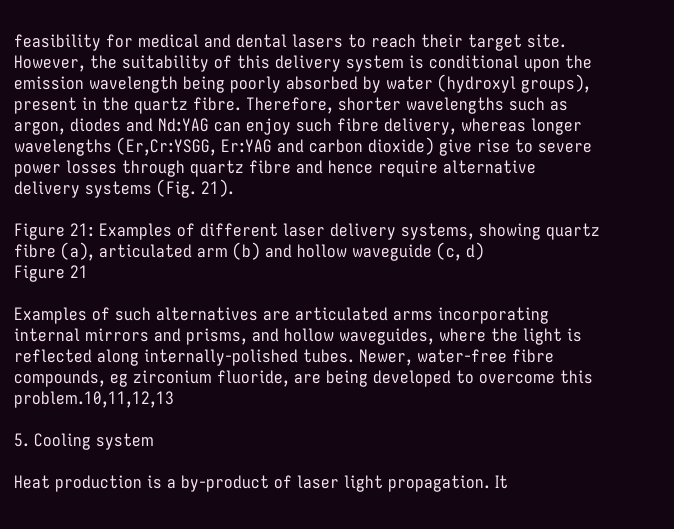feasibility for medical and dental lasers to reach their target site. However, the suitability of this delivery system is conditional upon the emission wavelength being poorly absorbed by water (hydroxyl groups), present in the quartz fibre. Therefore, shorter wavelengths such as argon, diodes and Nd:YAG can enjoy such fibre delivery, whereas longer wavelengths (Er,Cr:YSGG, Er:YAG and carbon dioxide) give rise to severe power losses through quartz fibre and hence require alternative delivery systems (Fig. 21).

Figure 21: Examples of different laser delivery systems, showing quartz fibre (a), articulated arm (b) and hollow waveguide (c, d)
Figure 21

Examples of such alternatives are articulated arms incorporating internal mirrors and prisms, and hollow waveguides, where the light is reflected along internally-polished tubes. Newer, water-free fibre compounds, eg zirconium fluoride, are being developed to overcome this problem.10,11,12,13

5. Cooling system

Heat production is a by-product of laser light propagation. It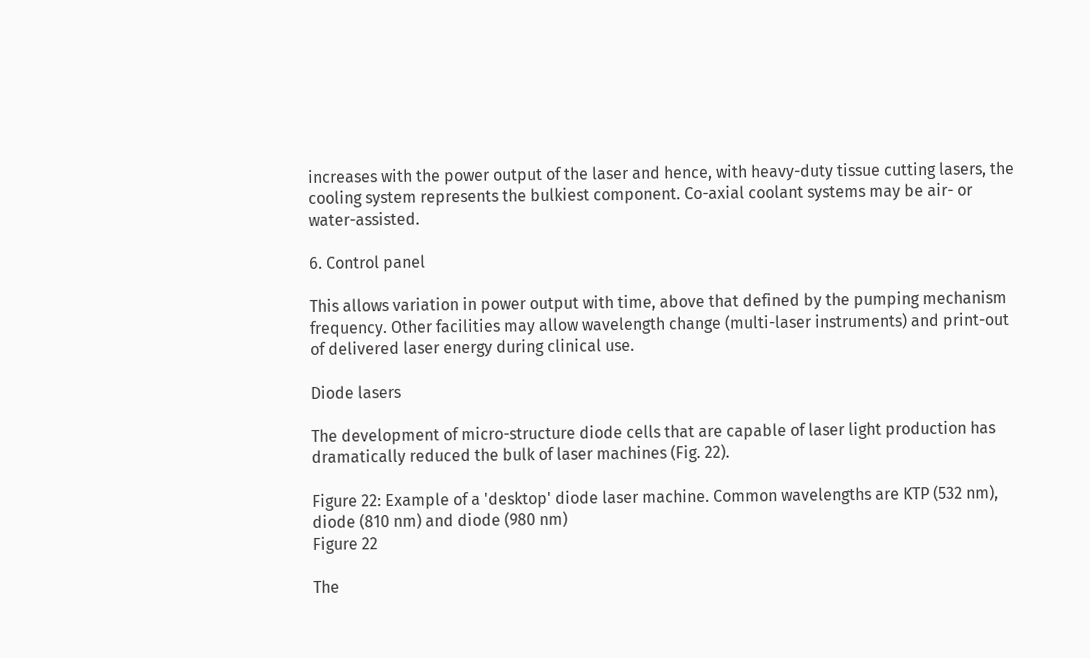increases with the power output of the laser and hence, with heavy-duty tissue cutting lasers, the cooling system represents the bulkiest component. Co-axial coolant systems may be air- or water-assisted.

6. Control panel

This allows variation in power output with time, above that defined by the pumping mechanism frequency. Other facilities may allow wavelength change (multi-laser instruments) and print-out of delivered laser energy during clinical use.

Diode lasers

The development of micro-structure diode cells that are capable of laser light production has dramatically reduced the bulk of laser machines (Fig. 22).

Figure 22: Example of a 'desktop' diode laser machine. Common wavelengths are KTP (532 nm), diode (810 nm) and diode (980 nm)
Figure 22

The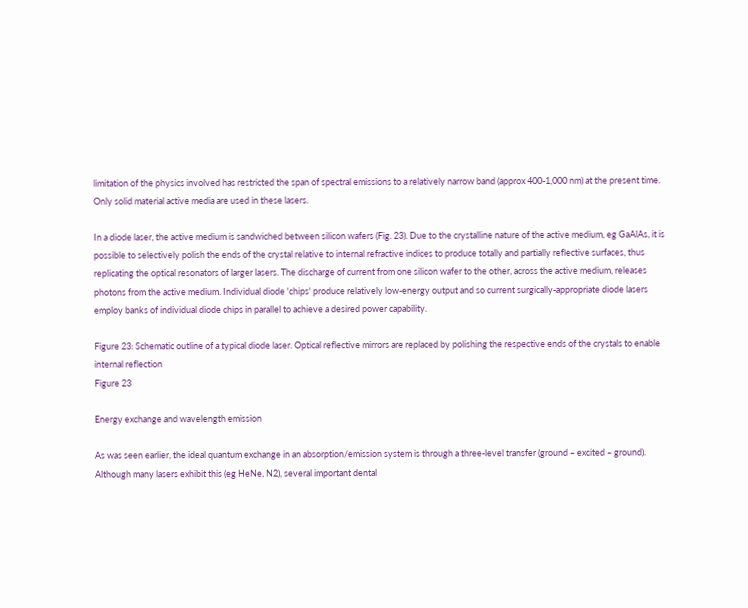limitation of the physics involved has restricted the span of spectral emissions to a relatively narrow band (approx 400-1,000 nm) at the present time. Only solid material active media are used in these lasers.

In a diode laser, the active medium is sandwiched between silicon wafers (Fig. 23). Due to the crystalline nature of the active medium, eg GaAlAs, it is possible to selectively polish the ends of the crystal relative to internal refractive indices to produce totally and partially reflective surfaces, thus replicating the optical resonators of larger lasers. The discharge of current from one silicon wafer to the other, across the active medium, releases photons from the active medium. Individual diode 'chips' produce relatively low-energy output and so current surgically-appropriate diode lasers employ banks of individual diode chips in parallel to achieve a desired power capability.

Figure 23: Schematic outline of a typical diode laser. Optical reflective mirrors are replaced by polishing the respective ends of the crystals to enable internal reflection
Figure 23

Energy exchange and wavelength emission

As was seen earlier, the ideal quantum exchange in an absorption/emission system is through a three-level transfer (ground – excited – ground). Although many lasers exhibit this (eg HeNe, N2), several important dental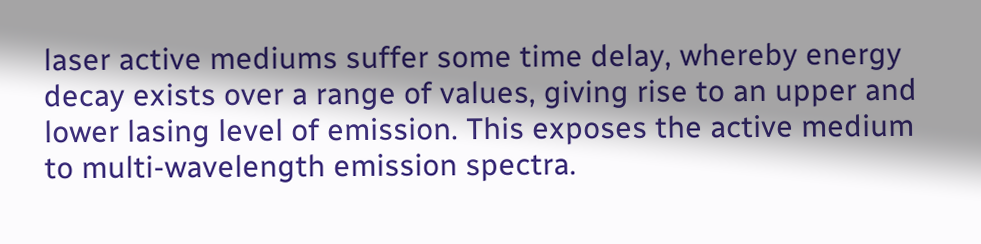laser active mediums suffer some time delay, whereby energy decay exists over a range of values, giving rise to an upper and lower lasing level of emission. This exposes the active medium to multi-wavelength emission spectra.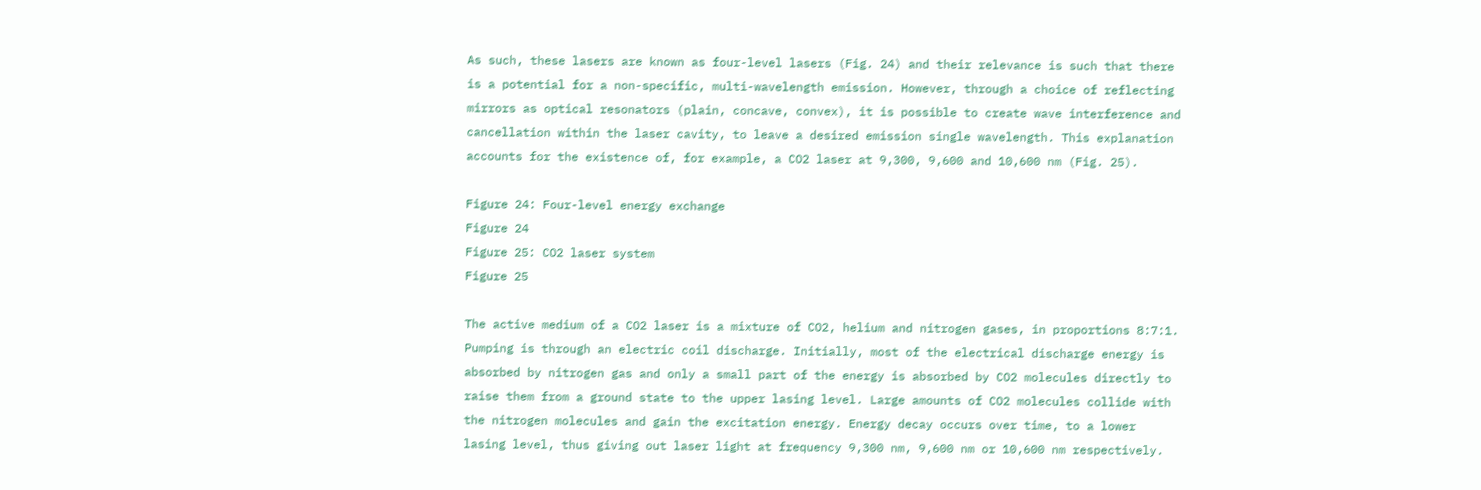As such, these lasers are known as four-level lasers (Fig. 24) and their relevance is such that there is a potential for a non-specific, multi-wavelength emission. However, through a choice of reflecting mirrors as optical resonators (plain, concave, convex), it is possible to create wave interference and cancellation within the laser cavity, to leave a desired emission single wavelength. This explanation accounts for the existence of, for example, a CO2 laser at 9,300, 9,600 and 10,600 nm (Fig. 25).

Figure 24: Four-level energy exchange
Figure 24
Figure 25: CO2 laser system
Figure 25

The active medium of a CO2 laser is a mixture of CO2, helium and nitrogen gases, in proportions 8:7:1. Pumping is through an electric coil discharge. Initially, most of the electrical discharge energy is absorbed by nitrogen gas and only a small part of the energy is absorbed by CO2 molecules directly to raise them from a ground state to the upper lasing level. Large amounts of CO2 molecules collide with the nitrogen molecules and gain the excitation energy. Energy decay occurs over time, to a lower lasing level, thus giving out laser light at frequency 9,300 nm, 9,600 nm or 10,600 nm respectively.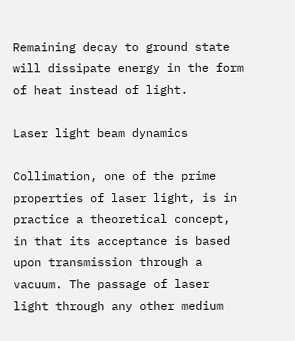Remaining decay to ground state will dissipate energy in the form of heat instead of light.

Laser light beam dynamics

Collimation, one of the prime properties of laser light, is in practice a theoretical concept, in that its acceptance is based upon transmission through a vacuum. The passage of laser light through any other medium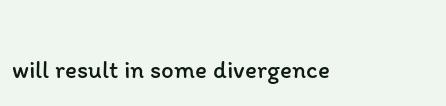will result in some divergence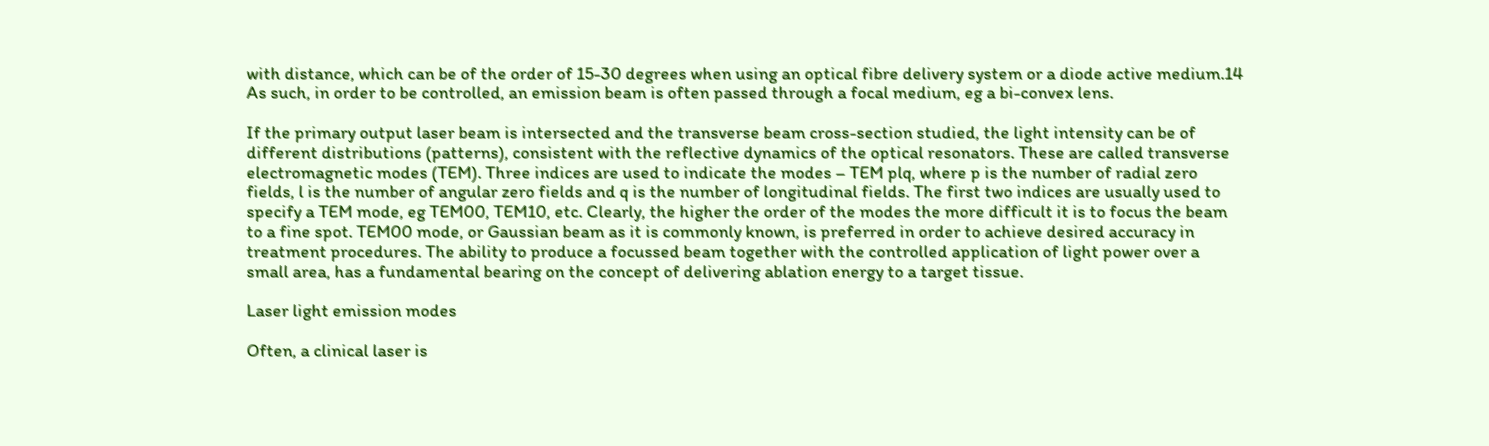with distance, which can be of the order of 15-30 degrees when using an optical fibre delivery system or a diode active medium.14 As such, in order to be controlled, an emission beam is often passed through a focal medium, eg a bi-convex lens.

If the primary output laser beam is intersected and the transverse beam cross-section studied, the light intensity can be of different distributions (patterns), consistent with the reflective dynamics of the optical resonators. These are called transverse electromagnetic modes (TEM). Three indices are used to indicate the modes – TEM plq, where p is the number of radial zero fields, l is the number of angular zero fields and q is the number of longitudinal fields. The first two indices are usually used to specify a TEM mode, eg TEM00, TEM10, etc. Clearly, the higher the order of the modes the more difficult it is to focus the beam to a fine spot. TEM00 mode, or Gaussian beam as it is commonly known, is preferred in order to achieve desired accuracy in treatment procedures. The ability to produce a focussed beam together with the controlled application of light power over a small area, has a fundamental bearing on the concept of delivering ablation energy to a target tissue.

Laser light emission modes

Often, a clinical laser is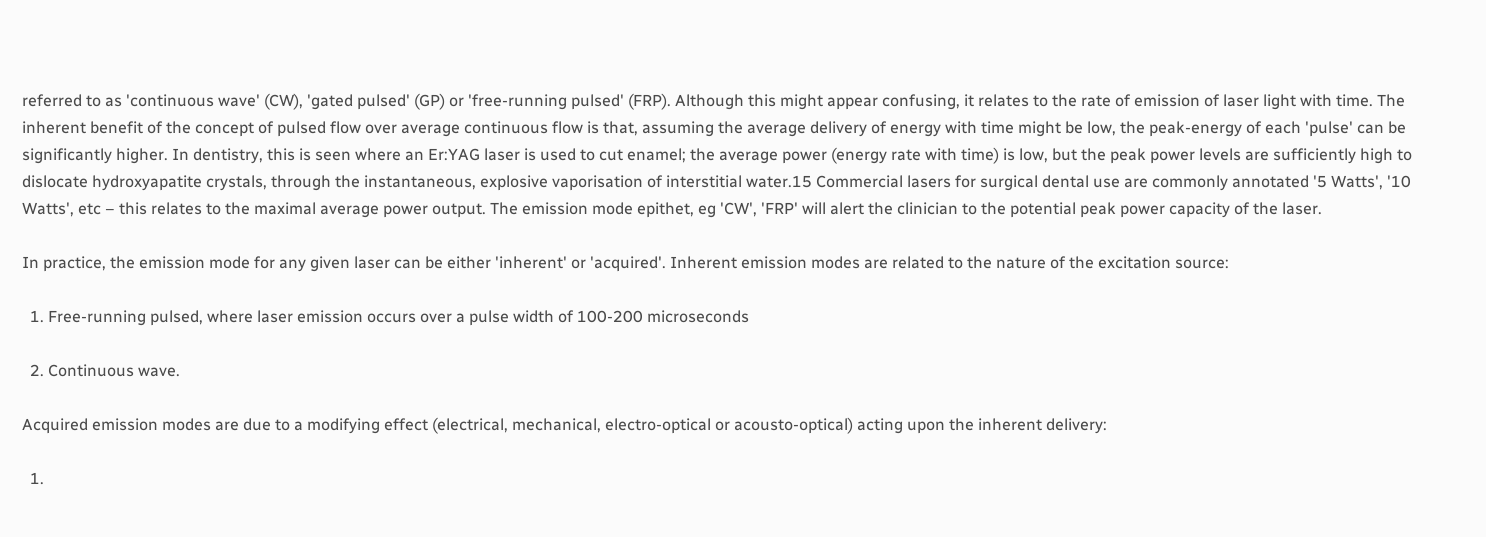referred to as 'continuous wave' (CW), 'gated pulsed' (GP) or 'free-running pulsed' (FRP). Although this might appear confusing, it relates to the rate of emission of laser light with time. The inherent benefit of the concept of pulsed flow over average continuous flow is that, assuming the average delivery of energy with time might be low, the peak-energy of each 'pulse' can be significantly higher. In dentistry, this is seen where an Er:YAG laser is used to cut enamel; the average power (energy rate with time) is low, but the peak power levels are sufficiently high to dislocate hydroxyapatite crystals, through the instantaneous, explosive vaporisation of interstitial water.15 Commercial lasers for surgical dental use are commonly annotated '5 Watts', '10 Watts', etc – this relates to the maximal average power output. The emission mode epithet, eg 'CW', 'FRP' will alert the clinician to the potential peak power capacity of the laser.

In practice, the emission mode for any given laser can be either 'inherent' or 'acquired'. Inherent emission modes are related to the nature of the excitation source:

  1. Free-running pulsed, where laser emission occurs over a pulse width of 100-200 microseconds

  2. Continuous wave.

Acquired emission modes are due to a modifying effect (electrical, mechanical, electro-optical or acousto-optical) acting upon the inherent delivery:

  1.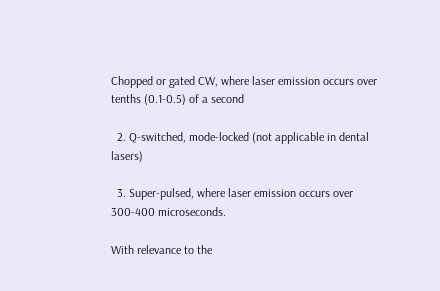Chopped or gated CW, where laser emission occurs over tenths (0.1-0.5) of a second

  2. Q-switched, mode-locked (not applicable in dental lasers)

  3. Super-pulsed, where laser emission occurs over 300-400 microseconds.

With relevance to the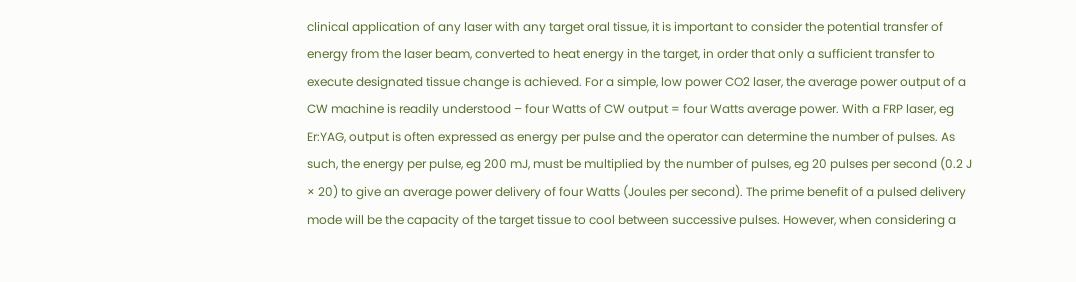clinical application of any laser with any target oral tissue, it is important to consider the potential transfer of energy from the laser beam, converted to heat energy in the target, in order that only a sufficient transfer to execute designated tissue change is achieved. For a simple, low power CO2 laser, the average power output of a CW machine is readily understood – four Watts of CW output = four Watts average power. With a FRP laser, eg Er:YAG, output is often expressed as energy per pulse and the operator can determine the number of pulses. As such, the energy per pulse, eg 200 mJ, must be multiplied by the number of pulses, eg 20 pulses per second (0.2 J × 20) to give an average power delivery of four Watts (Joules per second). The prime benefit of a pulsed delivery mode will be the capacity of the target tissue to cool between successive pulses. However, when considering a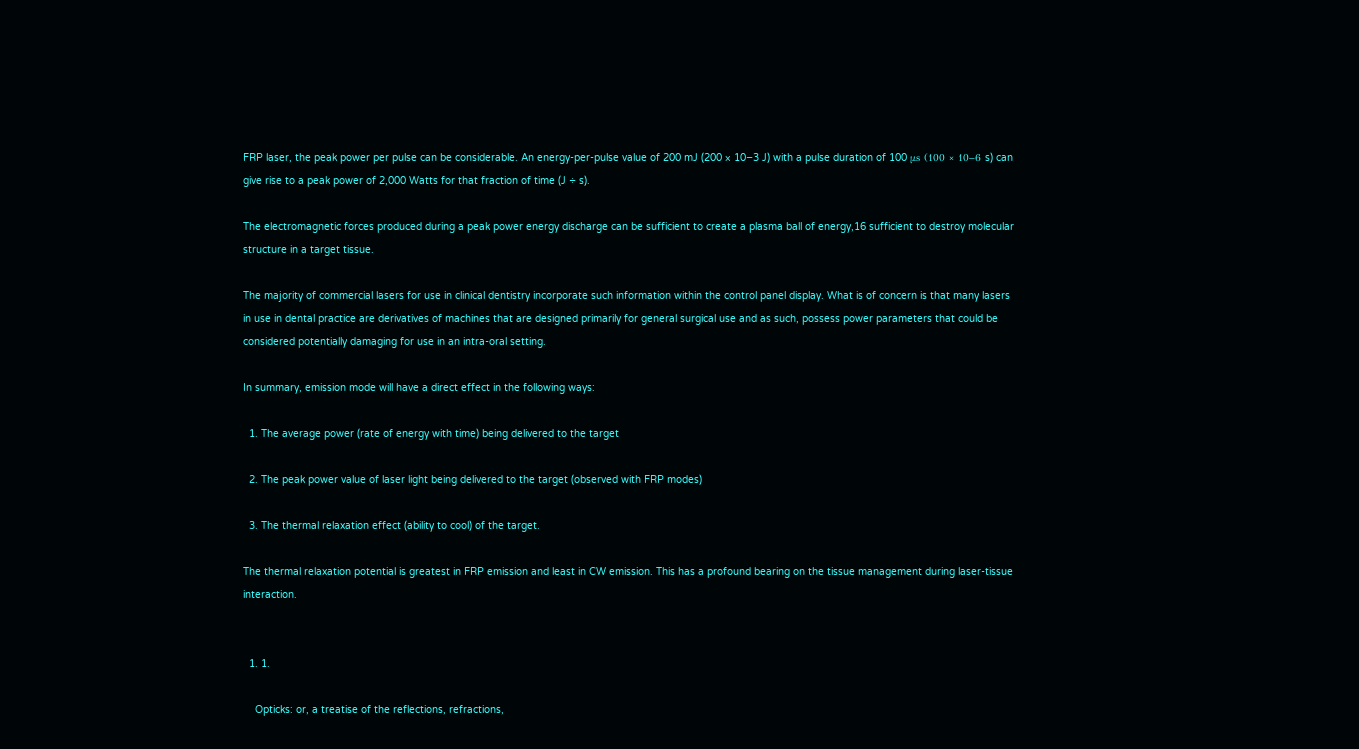FRP laser, the peak power per pulse can be considerable. An energy-per-pulse value of 200 mJ (200 × 10−3 J) with a pulse duration of 100 μs (100 × 10−6 s) can give rise to a peak power of 2,000 Watts for that fraction of time (J ÷ s).

The electromagnetic forces produced during a peak power energy discharge can be sufficient to create a plasma ball of energy,16 sufficient to destroy molecular structure in a target tissue.

The majority of commercial lasers for use in clinical dentistry incorporate such information within the control panel display. What is of concern is that many lasers in use in dental practice are derivatives of machines that are designed primarily for general surgical use and as such, possess power parameters that could be considered potentially damaging for use in an intra-oral setting.

In summary, emission mode will have a direct effect in the following ways:

  1. The average power (rate of energy with time) being delivered to the target

  2. The peak power value of laser light being delivered to the target (observed with FRP modes)

  3. The thermal relaxation effect (ability to cool) of the target.

The thermal relaxation potential is greatest in FRP emission and least in CW emission. This has a profound bearing on the tissue management during laser-tissue interaction.


  1. 1.

    Opticks: or, a treatise of the reflections, refractions,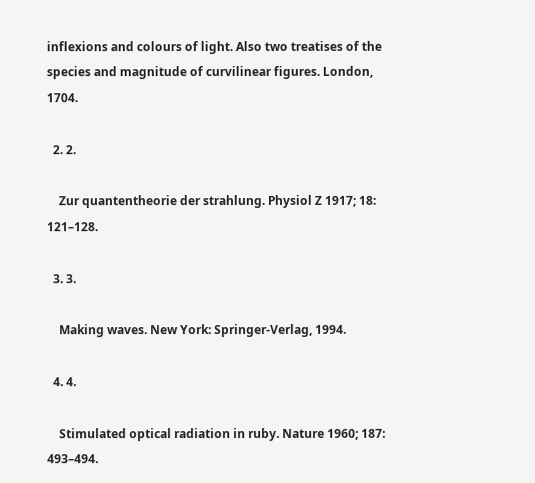inflexions and colours of light. Also two treatises of the species and magnitude of curvilinear figures. London, 1704.

  2. 2.

    Zur quantentheorie der strahlung. Physiol Z 1917; 18: 121–128.

  3. 3.

    Making waves. New York: Springer-Verlag, 1994.

  4. 4.

    Stimulated optical radiation in ruby. Nature 1960; 187: 493–494.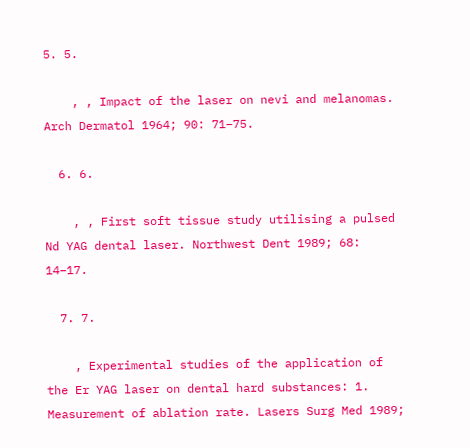5. 5.

    , , Impact of the laser on nevi and melanomas. Arch Dermatol 1964; 90: 71–75.

  6. 6.

    , , First soft tissue study utilising a pulsed Nd YAG dental laser. Northwest Dent 1989; 68: 14–17.

  7. 7.

    , Experimental studies of the application of the Er YAG laser on dental hard substances: 1. Measurement of ablation rate. Lasers Surg Med 1989;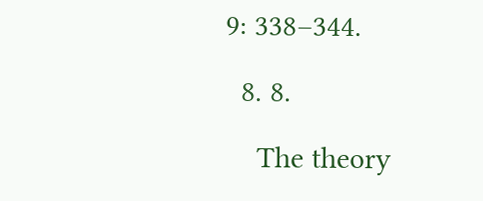9: 338–344.

  8. 8.

    The theory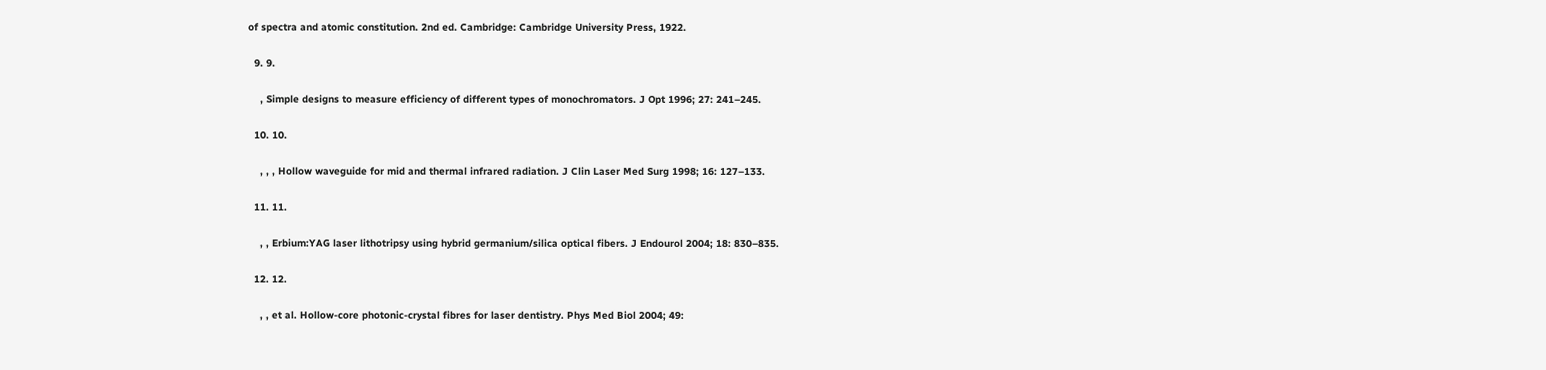of spectra and atomic constitution. 2nd ed. Cambridge: Cambridge University Press, 1922.

  9. 9.

    , Simple designs to measure efficiency of different types of monochromators. J Opt 1996; 27: 241–245.

  10. 10.

    , , , Hollow waveguide for mid and thermal infrared radiation. J Clin Laser Med Surg 1998; 16: 127–133.

  11. 11.

    , , Erbium:YAG laser lithotripsy using hybrid germanium/silica optical fibers. J Endourol 2004; 18: 830–835.

  12. 12.

    , , et al. Hollow-core photonic-crystal fibres for laser dentistry. Phys Med Biol 2004; 49: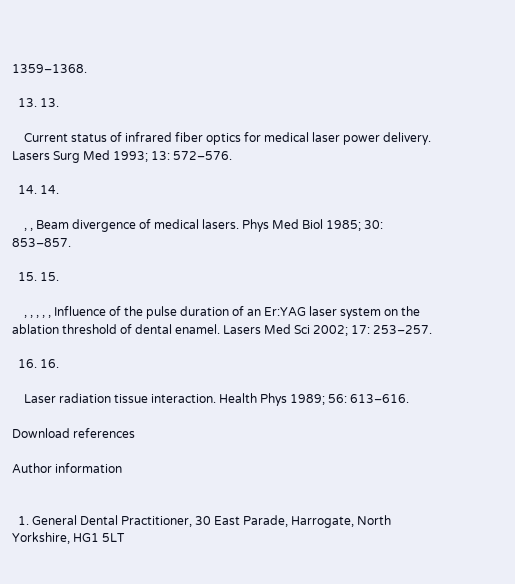1359–1368.

  13. 13.

    Current status of infrared fiber optics for medical laser power delivery. Lasers Surg Med 1993; 13: 572–576.

  14. 14.

    , , Beam divergence of medical lasers. Phys Med Biol 1985; 30: 853–857.

  15. 15.

    , , , , , Influence of the pulse duration of an Er:YAG laser system on the ablation threshold of dental enamel. Lasers Med Sci 2002; 17: 253–257.

  16. 16.

    Laser radiation tissue interaction. Health Phys 1989; 56: 613–616.

Download references

Author information


  1. General Dental Practitioner, 30 East Parade, Harrogate, North Yorkshire, HG1 5LT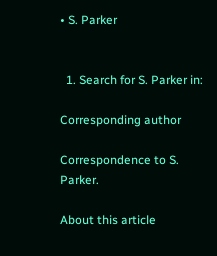• S. Parker


  1. Search for S. Parker in:

Corresponding author

Correspondence to S. Parker.

About this article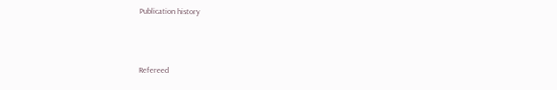Publication history



Refereed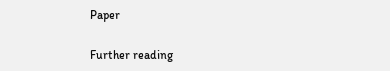Paper

Further reading